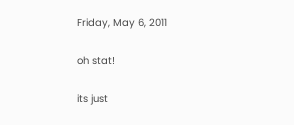Friday, May 6, 2011

oh stat!

its just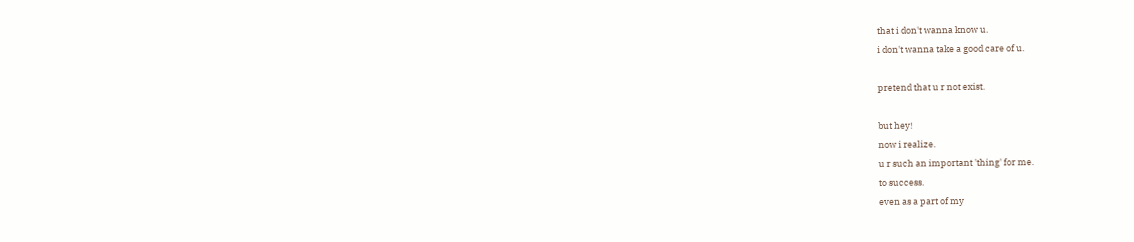that i don't wanna know u.
i don't wanna take a good care of u.

pretend that u r not exist.

but hey!
now i realize.
u r such an important 'thing' for me.
to success.
even as a part of my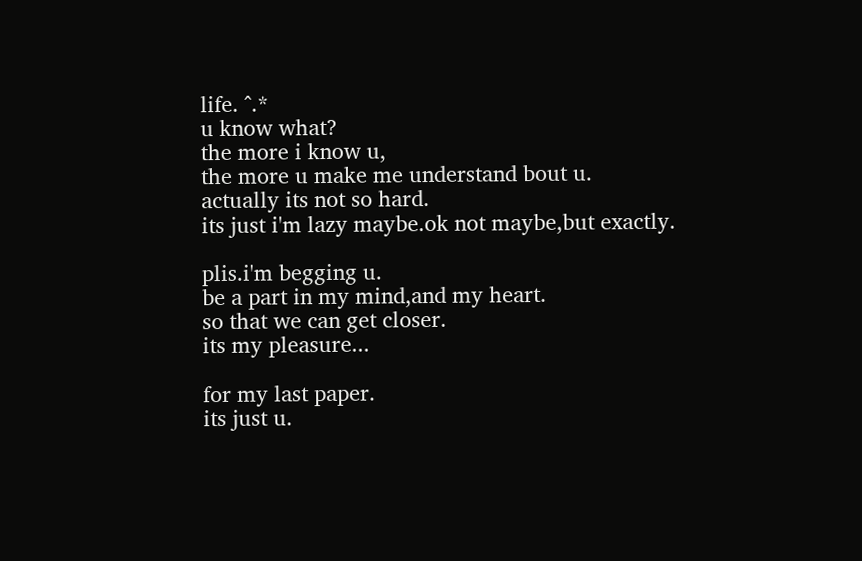life. ^.*
u know what?
the more i know u,
the more u make me understand bout u.
actually its not so hard.
its just i'm lazy maybe.ok not maybe,but exactly.

plis.i'm begging u.
be a part in my mind,and my heart.
so that we can get closer.
its my pleasure...

for my last paper.
its just u.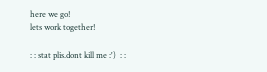here we go!
lets work together!

: : stat plis.dont kill me :')  : :